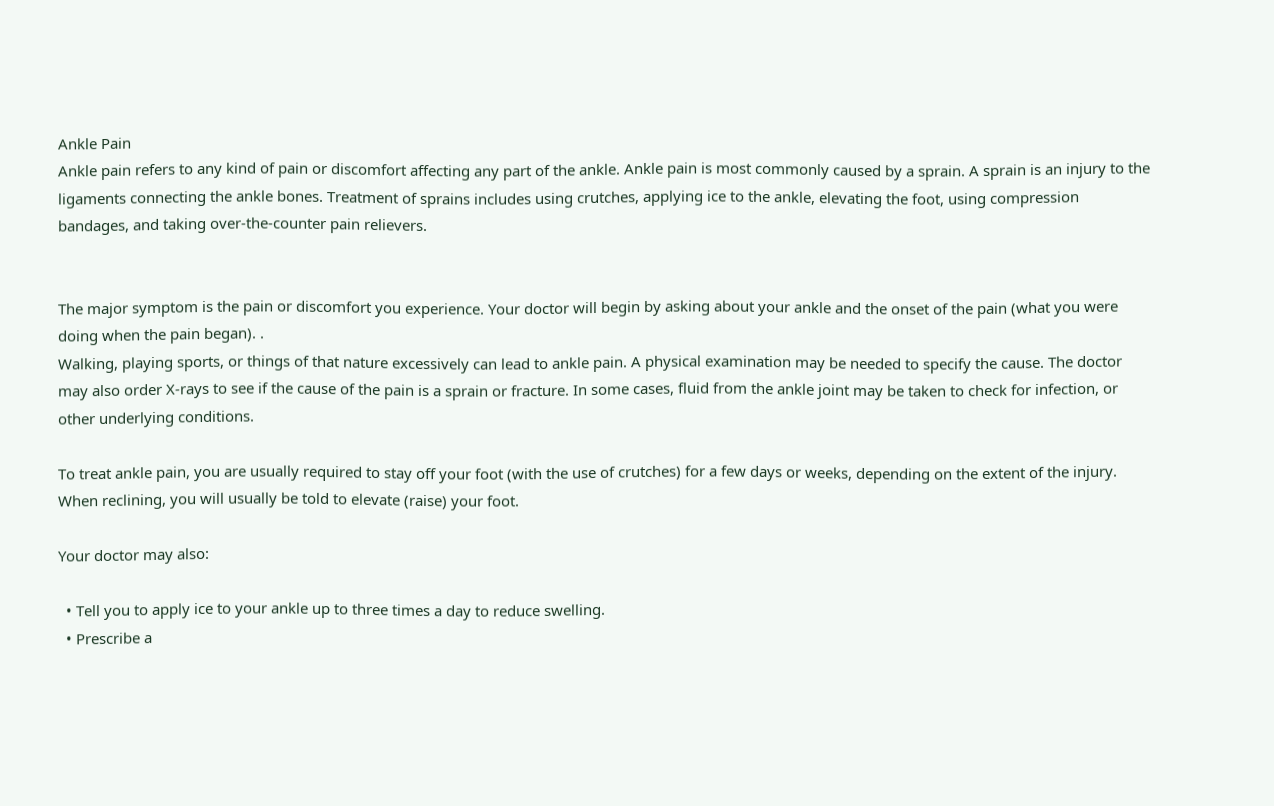Ankle Pain
Ankle pain refers to any kind of pain or discomfort affecting any part of the ankle. Ankle pain is most commonly caused by a sprain. A sprain is an injury to the ligaments connecting the ankle bones. Treatment of sprains includes using crutches, applying ice to the ankle, elevating the foot, using compression bandages, and taking over-the-counter pain relievers.


The major symptom is the pain or discomfort you experience. Your doctor will begin by asking about your ankle and the onset of the pain (what you were doing when the pain began). .
Walking, playing sports, or things of that nature excessively can lead to ankle pain. A physical examination may be needed to specify the cause. The doctor may also order X-rays to see if the cause of the pain is a sprain or fracture. In some cases, fluid from the ankle joint may be taken to check for infection, or other underlying conditions.

To treat ankle pain, you are usually required to stay off your foot (with the use of crutches) for a few days or weeks, depending on the extent of the injury. When reclining, you will usually be told to elevate (raise) your foot.

Your doctor may also:

  • Tell you to apply ice to your ankle up to three times a day to reduce swelling.
  • Prescribe a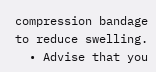compression bandage to reduce swelling.
  • Advise that you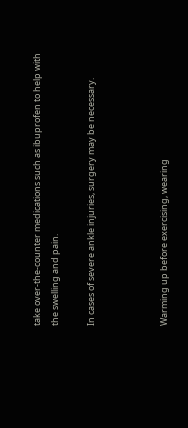take over-the-counter medications such as ibuprofen to help with the swelling and pain.

In cases of severe ankle injuries, surgery may be necessary.



Warming up before exercising, wearing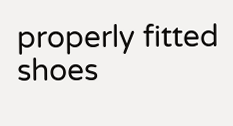properly fitted shoes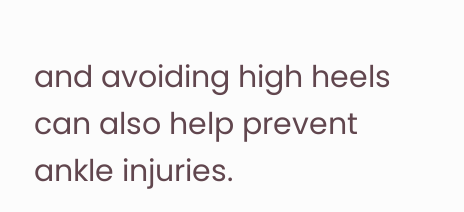and avoiding high heels can also help prevent ankle injuries.